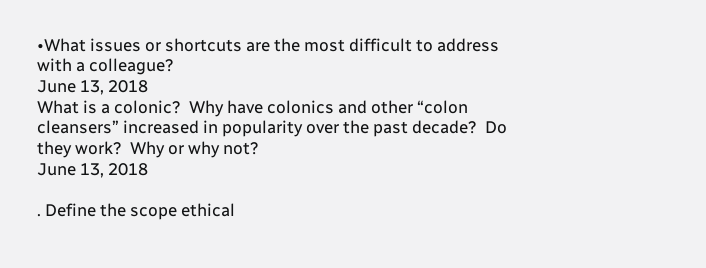•What issues or shortcuts are the most difficult to address with a colleague?
June 13, 2018
What is a colonic?  Why have colonics and other “colon cleansers” increased in popularity over the past decade?  Do they work?  Why or why not?
June 13, 2018

. Define the scope ethical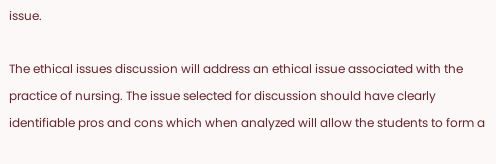issue.

The ethical issues discussion will address an ethical issue associated with the practice of nursing. The issue selected for discussion should have clearly identifiable pros and cons which when analyzed will allow the students to form a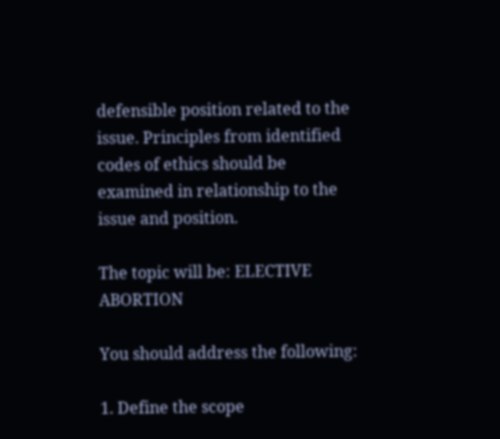defensible position related to the issue. Principles from identified codes of ethics should be examined in relationship to the issue and position.

The topic will be: ELECTIVE ABORTION

You should address the following:

1. Define the scope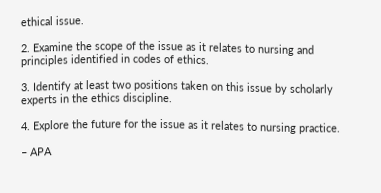ethical issue.

2. Examine the scope of the issue as it relates to nursing and principles identified in codes of ethics.

3. Identify at least two positions taken on this issue by scholarly experts in the ethics discipline.

4. Explore the future for the issue as it relates to nursing practice.

– APA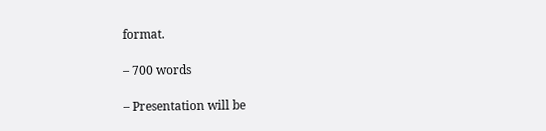format.

– 700 words

– Presentation will be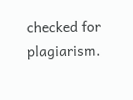checked for plagiarism.